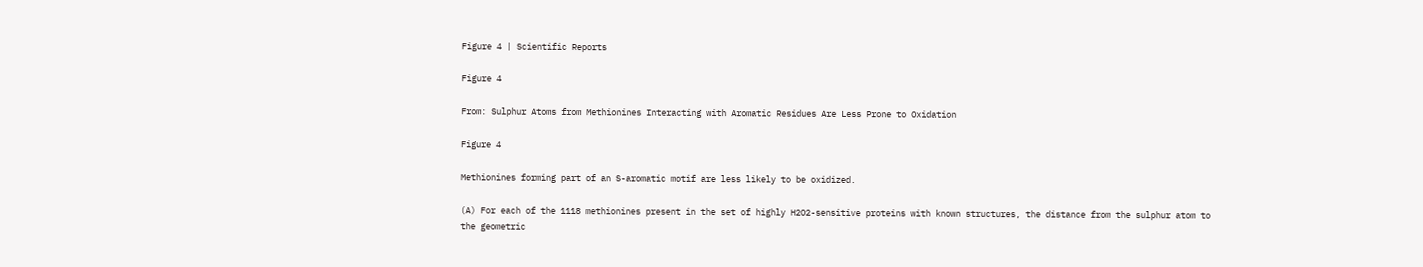Figure 4 | Scientific Reports

Figure 4

From: Sulphur Atoms from Methionines Interacting with Aromatic Residues Are Less Prone to Oxidation

Figure 4

Methionines forming part of an S-aromatic motif are less likely to be oxidized.

(A) For each of the 1118 methionines present in the set of highly H2O2-sensitive proteins with known structures, the distance from the sulphur atom to the geometric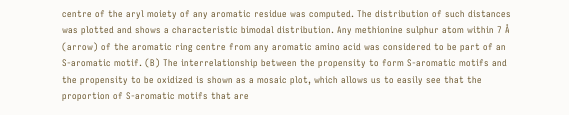centre of the aryl moiety of any aromatic residue was computed. The distribution of such distances was plotted and shows a characteristic bimodal distribution. Any methionine sulphur atom within 7 Å (arrow) of the aromatic ring centre from any aromatic amino acid was considered to be part of an S-aromatic motif. (B) The interrelationship between the propensity to form S-aromatic motifs and the propensity to be oxidized is shown as a mosaic plot, which allows us to easily see that the proportion of S-aromatic motifs that are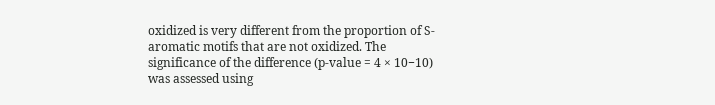oxidized is very different from the proportion of S-aromatic motifs that are not oxidized. The significance of the difference (p-value = 4 × 10−10) was assessed using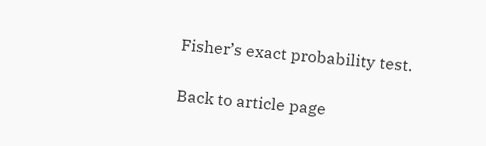Fisher’s exact probability test.

Back to article page